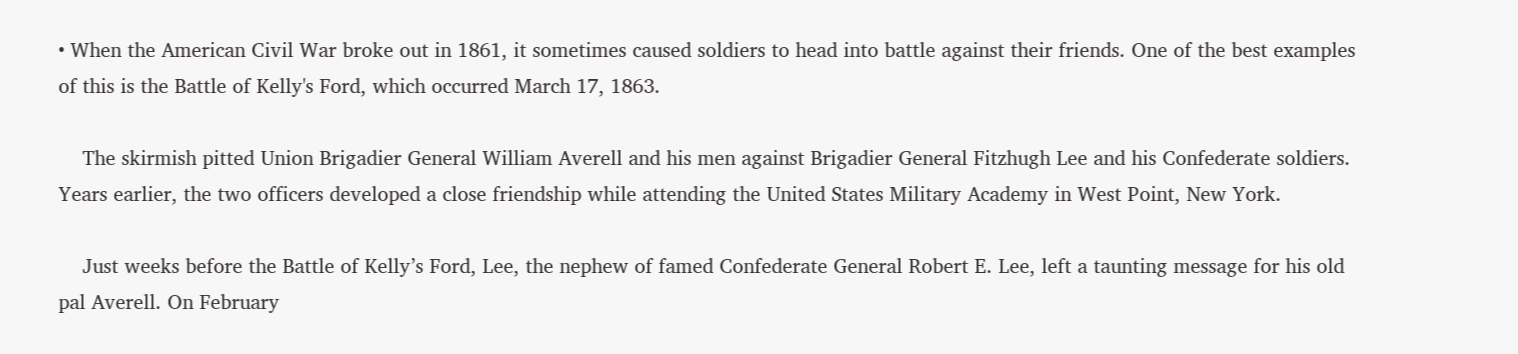• When the American Civil War broke out in 1861, it sometimes caused soldiers to head into battle against their friends. One of the best examples of this is the Battle of Kelly's Ford, which occurred March 17, 1863.

    The skirmish pitted Union Brigadier General William Averell and his men against Brigadier General Fitzhugh Lee and his Confederate soldiers. Years earlier, the two officers developed a close friendship while attending the United States Military Academy in West Point, New York.

    Just weeks before the Battle of Kelly’s Ford, Lee, the nephew of famed Confederate General Robert E. Lee, left a taunting message for his old pal Averell. On February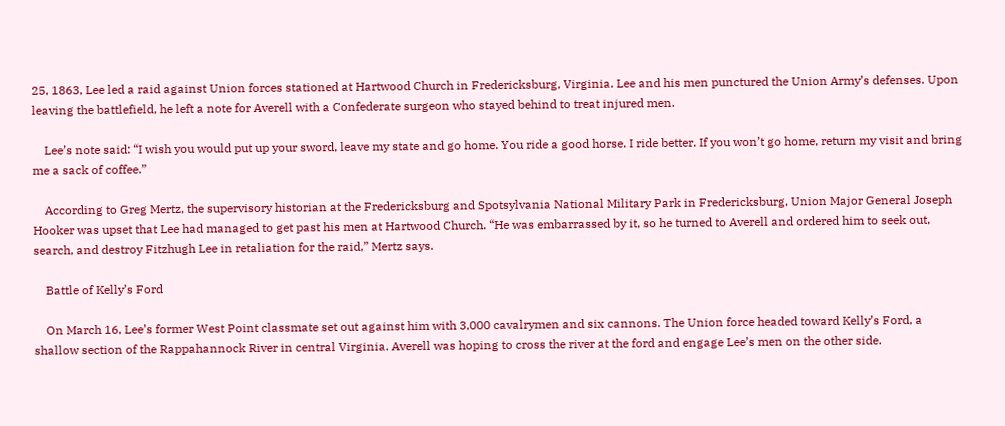25, 1863, Lee led a raid against Union forces stationed at Hartwood Church in Fredericksburg, Virginia. Lee and his men punctured the Union Army’s defenses. Upon leaving the battlefield, he left a note for Averell with a Confederate surgeon who stayed behind to treat injured men.

    Lee’s note said: “I wish you would put up your sword, leave my state and go home. You ride a good horse. I ride better. If you won’t go home, return my visit and bring me a sack of coffee.”

    According to Greg Mertz, the supervisory historian at the Fredericksburg and Spotsylvania National Military Park in Fredericksburg, Union Major General Joseph Hooker was upset that Lee had managed to get past his men at Hartwood Church. “He was embarrassed by it, so he turned to Averell and ordered him to seek out, search, and destroy Fitzhugh Lee in retaliation for the raid,” Mertz says.

    Battle of Kelly’s Ford

    On March 16, Lee’s former West Point classmate set out against him with 3,000 cavalrymen and six cannons. The Union force headed toward Kelly’s Ford, a shallow section of the Rappahannock River in central Virginia. Averell was hoping to cross the river at the ford and engage Lee’s men on the other side.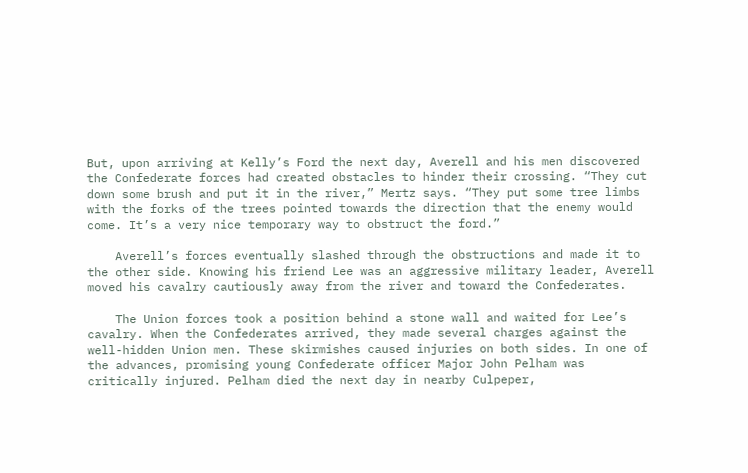But, upon arriving at Kelly’s Ford the next day, Averell and his men discovered the Confederate forces had created obstacles to hinder their crossing. “They cut down some brush and put it in the river,” Mertz says. “They put some tree limbs with the forks of the trees pointed towards the direction that the enemy would come. It’s a very nice temporary way to obstruct the ford.”

    Averell’s forces eventually slashed through the obstructions and made it to the other side. Knowing his friend Lee was an aggressive military leader, Averell moved his cavalry cautiously away from the river and toward the Confederates.

    The Union forces took a position behind a stone wall and waited for Lee’s cavalry. When the Confederates arrived, they made several charges against the well-hidden Union men. These skirmishes caused injuries on both sides. In one of the advances, promising young Confederate officer Major John Pelham was critically injured. Pelham died the next day in nearby Culpeper,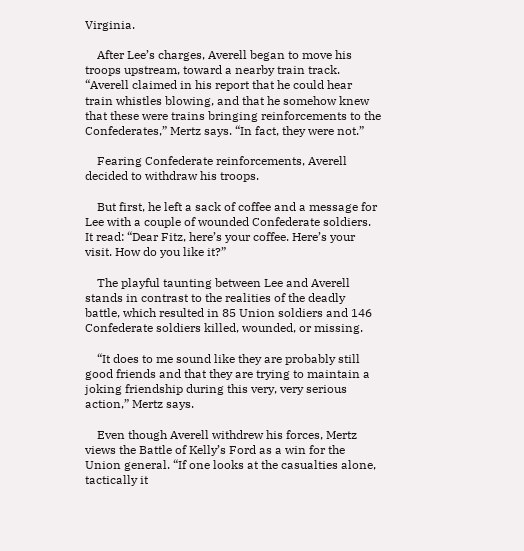Virginia.

    After Lee’s charges, Averell began to move his troops upstream, toward a nearby train track. “Averell claimed in his report that he could hear train whistles blowing, and that he somehow knew that these were trains bringing reinforcements to the Confederates,” Mertz says. “In fact, they were not.”

    Fearing Confederate reinforcements, Averell decided to withdraw his troops.

    But first, he left a sack of coffee and a message for Lee with a couple of wounded Confederate soldiers. It read: “Dear Fitz, here’s your coffee. Here’s your visit. How do you like it?”

    The playful taunting between Lee and Averell stands in contrast to the realities of the deadly battle, which resulted in 85 Union soldiers and 146 Confederate soldiers killed, wounded, or missing.

    “It does to me sound like they are probably still good friends and that they are trying to maintain a joking friendship during this very, very serious action,” Mertz says.

    Even though Averell withdrew his forces, Mertz views the Battle of Kelly’s Ford as a win for the Union general. “If one looks at the casualties alone, tactically it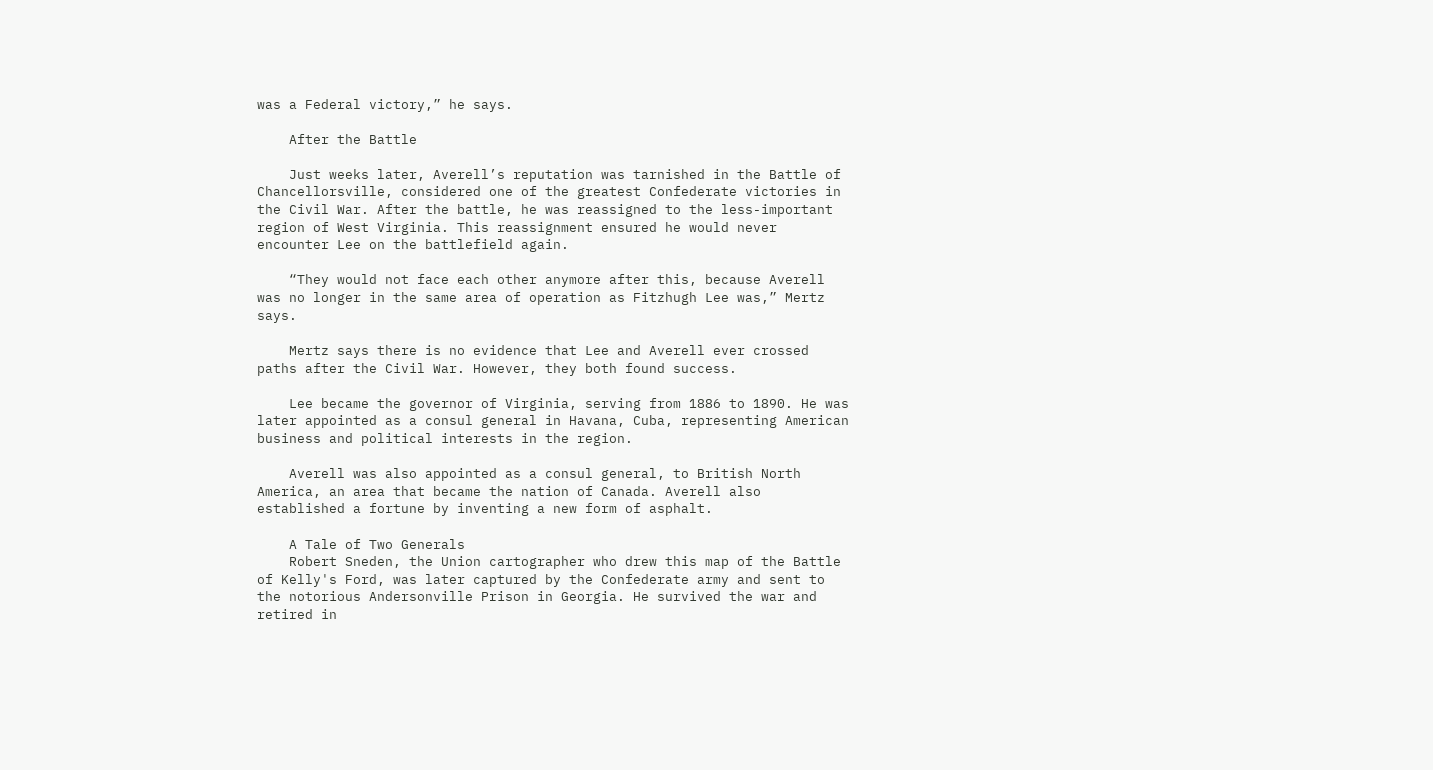was a Federal victory,” he says.

    After the Battle

    Just weeks later, Averell’s reputation was tarnished in the Battle of Chancellorsville, considered one of the greatest Confederate victories in the Civil War. After the battle, he was reassigned to the less-important region of West Virginia. This reassignment ensured he would never encounter Lee on the battlefield again.

    “They would not face each other anymore after this, because Averell was no longer in the same area of operation as Fitzhugh Lee was,” Mertz says.

    Mertz says there is no evidence that Lee and Averell ever crossed paths after the Civil War. However, they both found success.

    Lee became the governor of Virginia, serving from 1886 to 1890. He was later appointed as a consul general in Havana, Cuba, representing American business and political interests in the region.

    Averell was also appointed as a consul general, to British North America, an area that became the nation of Canada. Averell also established a fortune by inventing a new form of asphalt.

    A Tale of Two Generals
    Robert Sneden, the Union cartographer who drew this map of the Battle of Kelly's Ford, was later captured by the Confederate army and sent to the notorious Andersonville Prison in Georgia. He survived the war and retired in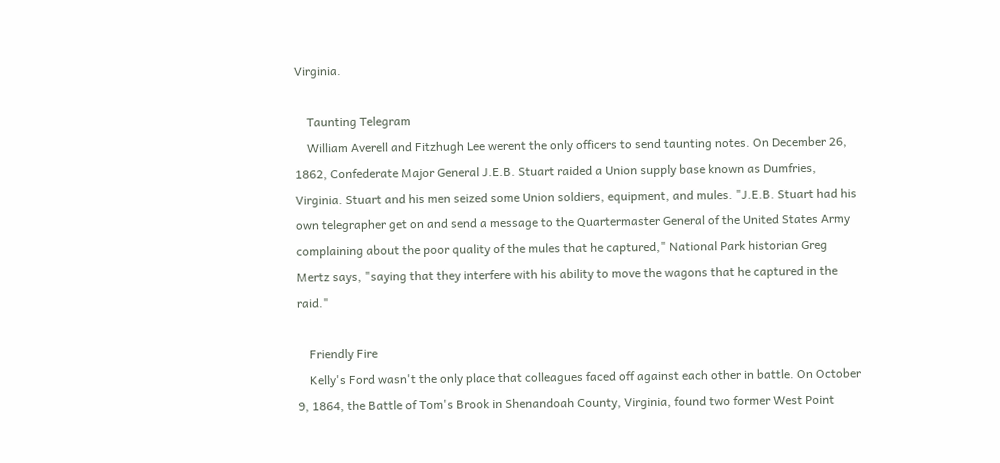Virginia.

    Taunting Telegram
    William Averell and Fitzhugh Lee werent the only officers to send taunting notes. On December 26, 1862, Confederate Major General J.E.B. Stuart raided a Union supply base known as Dumfries, Virginia. Stuart and his men seized some Union soldiers, equipment, and mules. "J.E.B. Stuart had his own telegrapher get on and send a message to the Quartermaster General of the United States Army complaining about the poor quality of the mules that he captured," National Park historian Greg Mertz says, "saying that they interfere with his ability to move the wagons that he captured in the raid."

    Friendly Fire
    Kelly's Ford wasn't the only place that colleagues faced off against each other in battle. On October 9, 1864, the Battle of Tom's Brook in Shenandoah County, Virginia, found two former West Point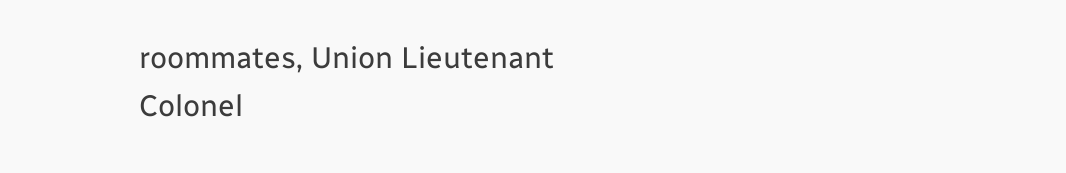roommates, Union Lieutenant Colonel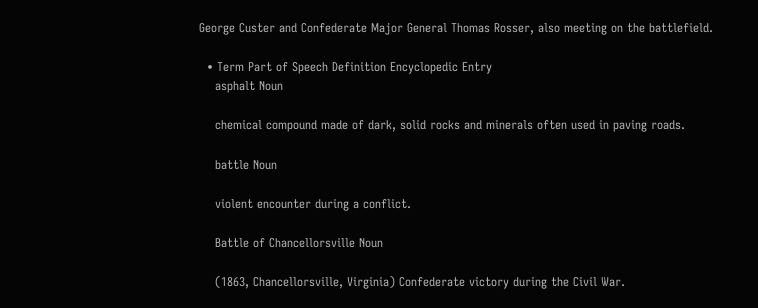George Custer and Confederate Major General Thomas Rosser, also meeting on the battlefield.

  • Term Part of Speech Definition Encyclopedic Entry
    asphalt Noun

    chemical compound made of dark, solid rocks and minerals often used in paving roads.

    battle Noun

    violent encounter during a conflict.

    Battle of Chancellorsville Noun

    (1863, Chancellorsville, Virginia) Confederate victory during the Civil War.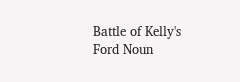Battle of Kelly's Ford Noun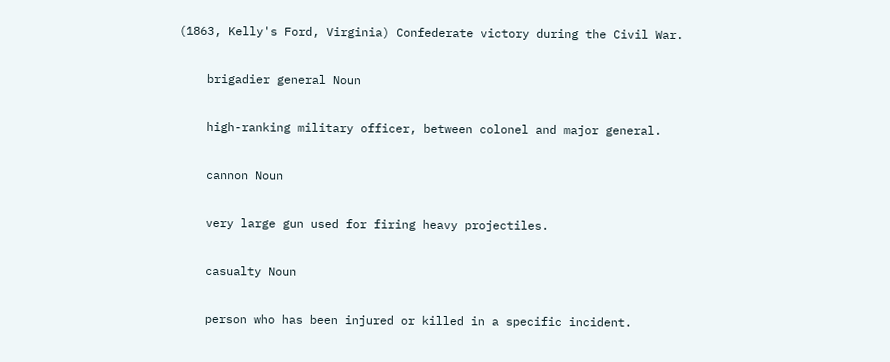(1863, Kelly's Ford, Virginia) Confederate victory during the Civil War.

    brigadier general Noun

    high-ranking military officer, between colonel and major general.

    cannon Noun

    very large gun used for firing heavy projectiles.

    casualty Noun

    person who has been injured or killed in a specific incident.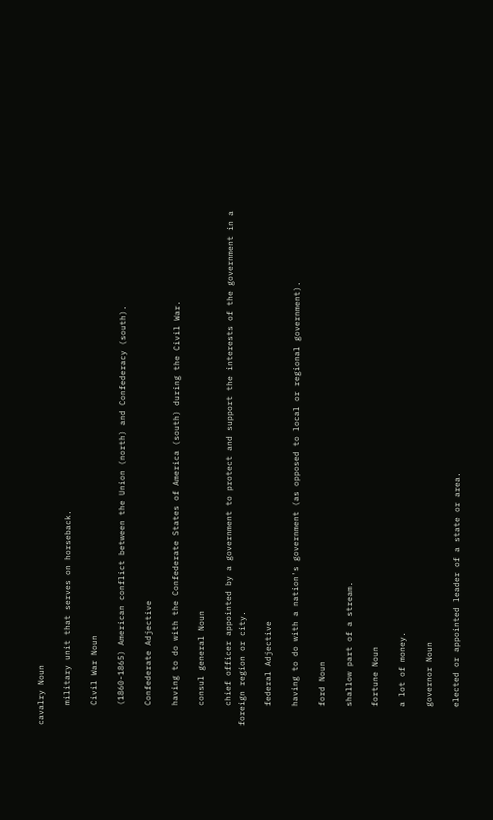cavalry Noun

    military unit that serves on horseback.

    Civil War Noun

    (1860-1865) American conflict between the Union (north) and Confederacy (south).

    Confederate Adjective

    having to do with the Confederate States of America (south) during the Civil War.

    consul general Noun

    chief officer appointed by a government to protect and support the interests of the government in a foreign region or city.

    federal Adjective

    having to do with a nation's government (as opposed to local or regional government).

    ford Noun

    shallow part of a stream.

    fortune Noun

    a lot of money.

    governor Noun

    elected or appointed leader of a state or area.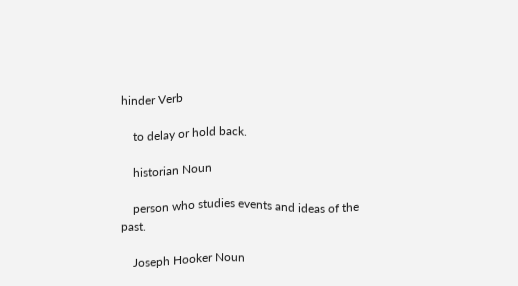hinder Verb

    to delay or hold back.

    historian Noun

    person who studies events and ideas of the past.

    Joseph Hooker Noun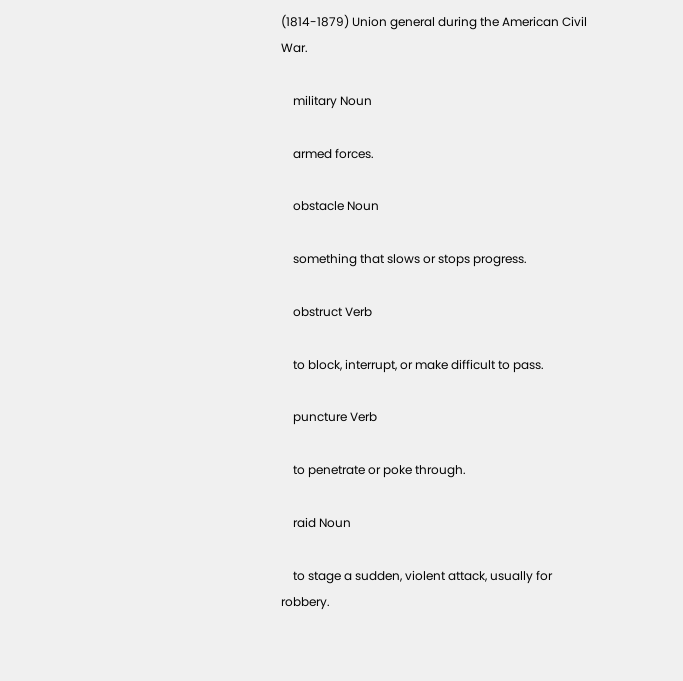(1814-1879) Union general during the American Civil War.

    military Noun

    armed forces.

    obstacle Noun

    something that slows or stops progress.

    obstruct Verb

    to block, interrupt, or make difficult to pass.

    puncture Verb

    to penetrate or poke through.

    raid Noun

    to stage a sudden, violent attack, usually for robbery.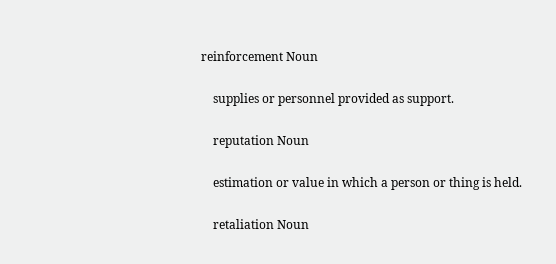reinforcement Noun

    supplies or personnel provided as support.

    reputation Noun

    estimation or value in which a person or thing is held.

    retaliation Noun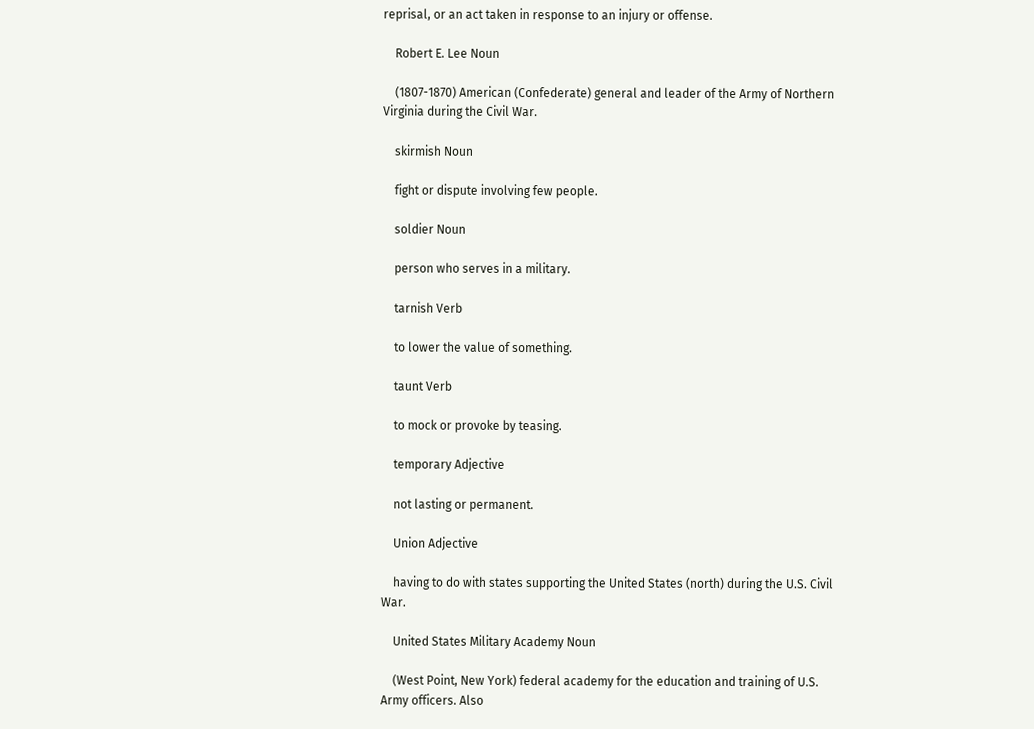reprisal, or an act taken in response to an injury or offense.

    Robert E. Lee Noun

    (1807-1870) American (Confederate) general and leader of the Army of Northern Virginia during the Civil War.

    skirmish Noun

    fight or dispute involving few people.

    soldier Noun

    person who serves in a military.

    tarnish Verb

    to lower the value of something.

    taunt Verb

    to mock or provoke by teasing.

    temporary Adjective

    not lasting or permanent.

    Union Adjective

    having to do with states supporting the United States (north) during the U.S. Civil War.

    United States Military Academy Noun

    (West Point, New York) federal academy for the education and training of U.S. Army officers. Also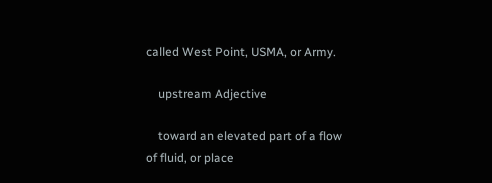called West Point, USMA, or Army.

    upstream Adjective

    toward an elevated part of a flow of fluid, or place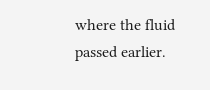where the fluid passed earlier.